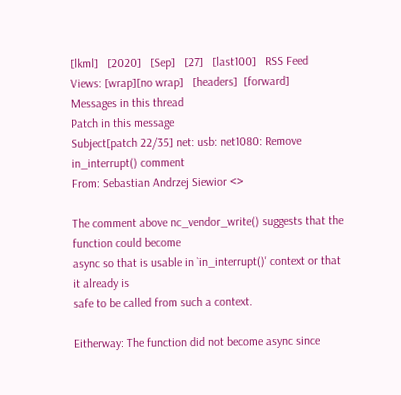[lkml]   [2020]   [Sep]   [27]   [last100]   RSS Feed
Views: [wrap][no wrap]   [headers]  [forward]
Messages in this thread
Patch in this message
Subject[patch 22/35] net: usb: net1080: Remove in_interrupt() comment
From: Sebastian Andrzej Siewior <>

The comment above nc_vendor_write() suggests that the function could become
async so that is usable in `in_interrupt()' context or that it already is
safe to be called from such a context.

Eitherway: The function did not become async since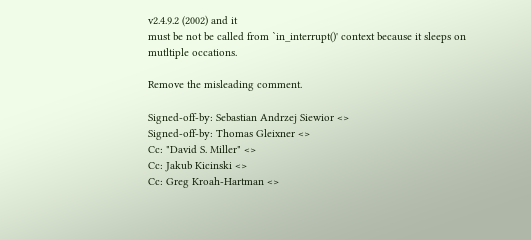v2.4.9.2 (2002) and it
must be not be called from `in_interrupt()' context because it sleeps on
mutltiple occations.

Remove the misleading comment.

Signed-off-by: Sebastian Andrzej Siewior <>
Signed-off-by: Thomas Gleixner <>
Cc: "David S. Miller" <>
Cc: Jakub Kicinski <>
Cc: Greg Kroah-Hartman <>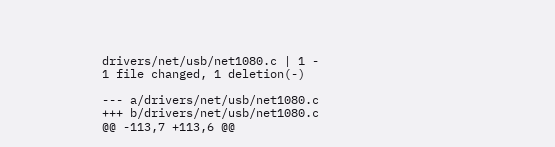drivers/net/usb/net1080.c | 1 -
1 file changed, 1 deletion(-)

--- a/drivers/net/usb/net1080.c
+++ b/drivers/net/usb/net1080.c
@@ -113,7 +113,6 @@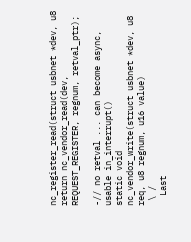nc_register_read(struct usbnet *dev, u8
return nc_vendor_read(dev, REQUEST_REGISTER, regnum, retval_ptr);

-// no retval ... can become async, usable in_interrupt()
static void
nc_vendor_write(struct usbnet *dev, u8 req, u8 regnum, u16 value)
 \ /
  Last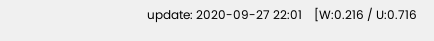update: 2020-09-27 22:01    [W:0.216 / U:0.716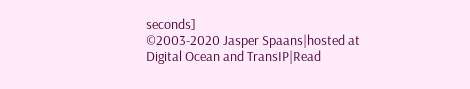seconds]
©2003-2020 Jasper Spaans|hosted at Digital Ocean and TransIP|Read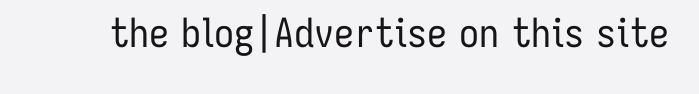the blog|Advertise on this site